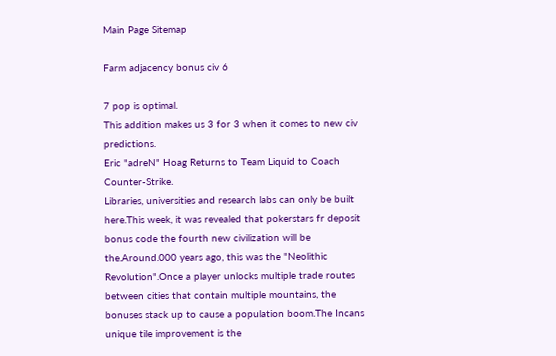Main Page Sitemap

Farm adjacency bonus civ 6

7 pop is optimal.
This addition makes us 3 for 3 when it comes to new civ predictions.
Eric "adreN" Hoag Returns to Team Liquid to Coach Counter-Strike.
Libraries, universities and research labs can only be built here.This week, it was revealed that pokerstars fr deposit bonus code the fourth new civilization will be the.Around.000 years ago, this was the "Neolithic Revolution".Once a player unlocks multiple trade routes between cities that contain multiple mountains, the bonuses stack up to cause a population boom.The Incans unique tile improvement is the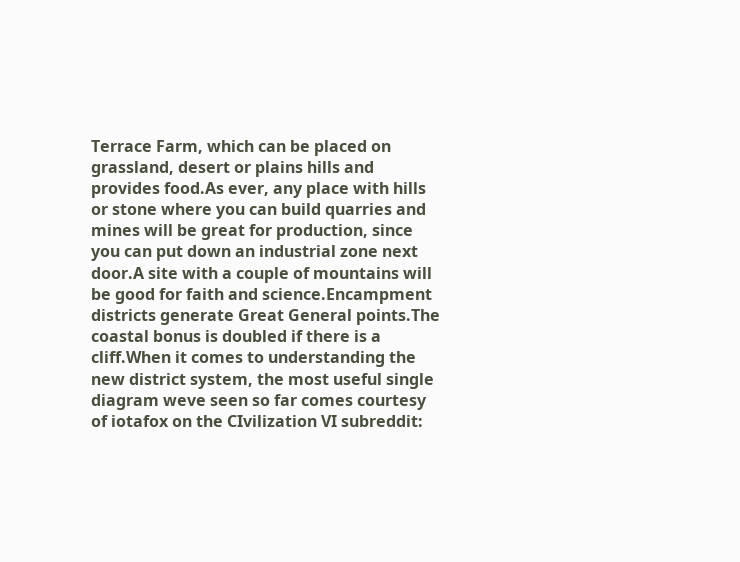Terrace Farm, which can be placed on grassland, desert or plains hills and provides food.As ever, any place with hills or stone where you can build quarries and mines will be great for production, since you can put down an industrial zone next door.A site with a couple of mountains will be good for faith and science.Encampment districts generate Great General points.The coastal bonus is doubled if there is a cliff.When it comes to understanding the new district system, the most useful single diagram weve seen so far comes courtesy of iotafox on the CIvilization VI subreddit: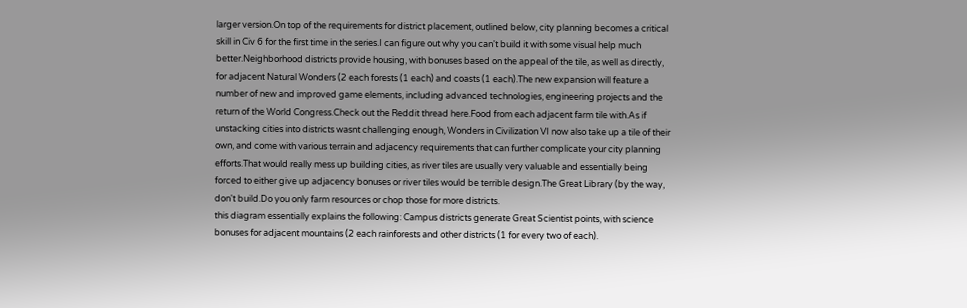larger version.On top of the requirements for district placement, outlined below, city planning becomes a critical skill in Civ 6 for the first time in the series.I can figure out why you can't build it with some visual help much better.Neighborhood districts provide housing, with bonuses based on the appeal of the tile, as well as directly, for adjacent Natural Wonders (2 each forests (1 each) and coasts (1 each).The new expansion will feature a number of new and improved game elements, including advanced technologies, engineering projects and the return of the World Congress.Check out the Reddit thread here.Food from each adjacent farm tile with.As if unstacking cities into districts wasnt challenging enough, Wonders in Civilization VI now also take up a tile of their own, and come with various terrain and adjacency requirements that can further complicate your city planning efforts.That would really mess up building cities, as river tiles are usually very valuable and essentially being forced to either give up adjacency bonuses or river tiles would be terrible design.The Great Library (by the way, don't build.Do you only farm resources or chop those for more districts.
this diagram essentially explains the following: Campus districts generate Great Scientist points, with science bonuses for adjacent mountains (2 each rainforests and other districts (1 for every two of each).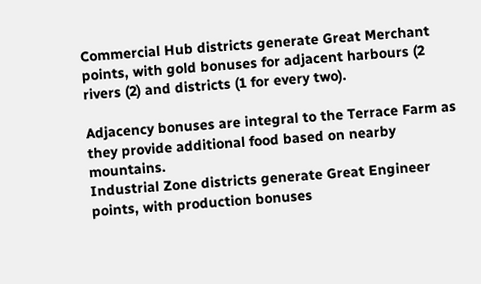Commercial Hub districts generate Great Merchant points, with gold bonuses for adjacent harbours (2 rivers (2) and districts (1 for every two).

Adjacency bonuses are integral to the Terrace Farm as they provide additional food based on nearby mountains.
Industrial Zone districts generate Great Engineer points, with production bonuses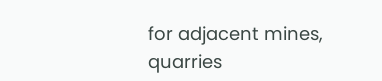for adjacent mines, quarries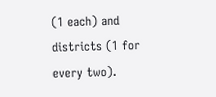(1 each) and districts (1 for every two).